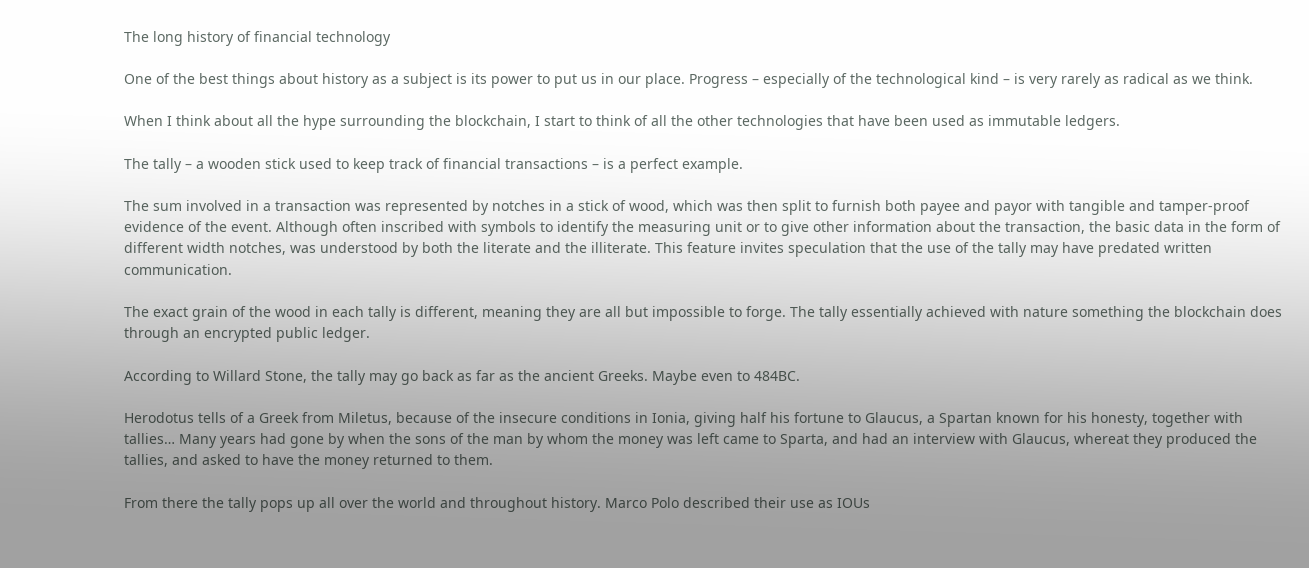The long history of financial technology

One of the best things about history as a subject is its power to put us in our place. Progress – especially of the technological kind – is very rarely as radical as we think.

When I think about all the hype surrounding the blockchain, I start to think of all the other technologies that have been used as immutable ledgers.

The tally – a wooden stick used to keep track of financial transactions – is a perfect example.

The sum involved in a transaction was represented by notches in a stick of wood, which was then split to furnish both payee and payor with tangible and tamper-proof evidence of the event. Although often inscribed with symbols to identify the measuring unit or to give other information about the transaction, the basic data in the form of different width notches, was understood by both the literate and the illiterate. This feature invites speculation that the use of the tally may have predated written communication.

The exact grain of the wood in each tally is different, meaning they are all but impossible to forge. The tally essentially achieved with nature something the blockchain does through an encrypted public ledger.

According to Willard Stone, the tally may go back as far as the ancient Greeks. Maybe even to 484BC.

Herodotus tells of a Greek from Miletus, because of the insecure conditions in Ionia, giving half his fortune to Glaucus, a Spartan known for his honesty, together with tallies… Many years had gone by when the sons of the man by whom the money was left came to Sparta, and had an interview with Glaucus, whereat they produced the tallies, and asked to have the money returned to them.

From there the tally pops up all over the world and throughout history. Marco Polo described their use as IOUs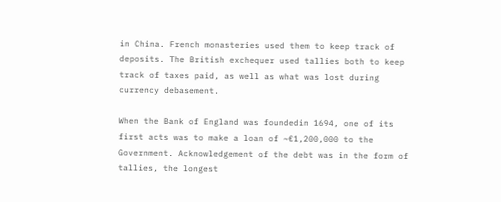in China. French monasteries used them to keep track of deposits. The British exchequer used tallies both to keep track of taxes paid, as well as what was lost during currency debasement.

When the Bank of England was foundedin 1694, one of its first acts was to make a loan of ~€1,200,000 to the Government. Acknowledgement of the debt was in the form of tallies, the longest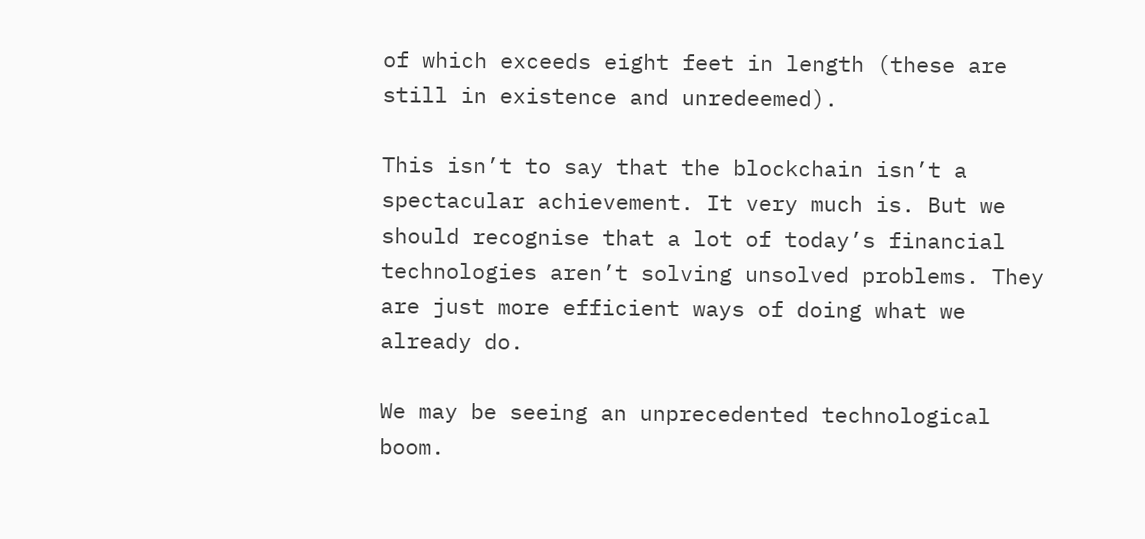of which exceeds eight feet in length (these are still in existence and unredeemed).

This isn’t to say that the blockchain isn’t a spectacular achievement. It very much is. But we should recognise that a lot of today’s financial technologies aren’t solving unsolved problems. They are just more efficient ways of doing what we already do.

We may be seeing an unprecedented technological boom.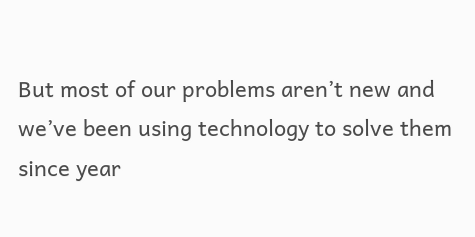But most of our problems aren’t new and we’ve been using technology to solve them since year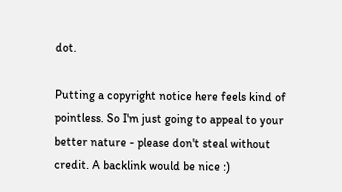dot.

Putting a copyright notice here feels kind of pointless. So I'm just going to appeal to your better nature - please don't steal without credit. A backlink would be nice :)